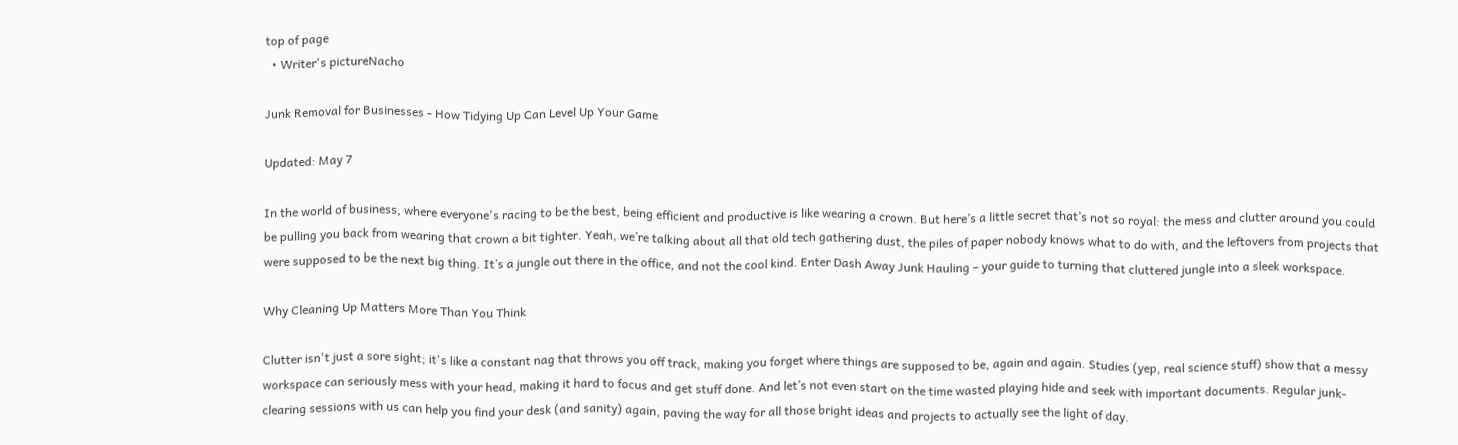top of page
  • Writer's pictureNacho

Junk Removal for Businesses - How Tidying Up Can Level Up Your Game

Updated: May 7

In the world of business, where everyone's racing to be the best, being efficient and productive is like wearing a crown. But here’s a little secret that’s not so royal: the mess and clutter around you could be pulling you back from wearing that crown a bit tighter. Yeah, we’re talking about all that old tech gathering dust, the piles of paper nobody knows what to do with, and the leftovers from projects that were supposed to be the next big thing. It’s a jungle out there in the office, and not the cool kind. Enter Dash Away Junk Hauling – your guide to turning that cluttered jungle into a sleek workspace.

Why Cleaning Up Matters More Than You Think

Clutter isn't just a sore sight; it's like a constant nag that throws you off track, making you forget where things are supposed to be, again and again. Studies (yep, real science stuff) show that a messy workspace can seriously mess with your head, making it hard to focus and get stuff done. And let’s not even start on the time wasted playing hide and seek with important documents. Regular junk-clearing sessions with us can help you find your desk (and sanity) again, paving the way for all those bright ideas and projects to actually see the light of day.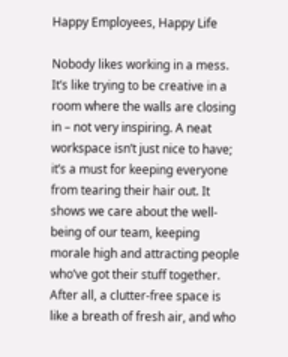Happy Employees, Happy Life

Nobody likes working in a mess. It’s like trying to be creative in a room where the walls are closing in – not very inspiring. A neat workspace isn’t just nice to have; it’s a must for keeping everyone from tearing their hair out. It shows we care about the well-being of our team, keeping morale high and attracting people who’ve got their stuff together. After all, a clutter-free space is like a breath of fresh air, and who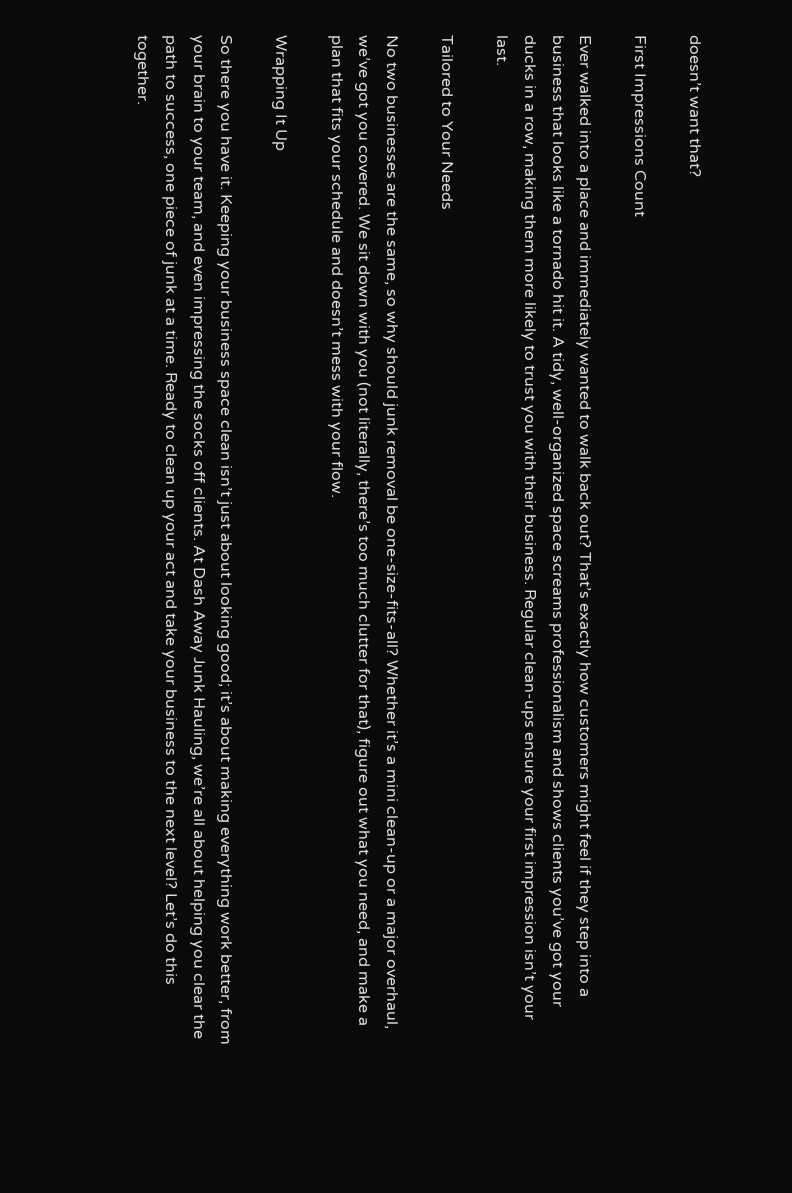doesn’t want that?

First Impressions Count

Ever walked into a place and immediately wanted to walk back out? That’s exactly how customers might feel if they step into a business that looks like a tornado hit it. A tidy, well-organized space screams professionalism and shows clients you’ve got your ducks in a row, making them more likely to trust you with their business. Regular clean-ups ensure your first impression isn’t your last.

Tailored to Your Needs

No two businesses are the same, so why should junk removal be one-size-fits-all? Whether it’s a mini clean-up or a major overhaul, we’ve got you covered. We sit down with you (not literally, there’s too much clutter for that), figure out what you need, and make a plan that fits your schedule and doesn’t mess with your flow.

Wrapping It Up

So there you have it. Keeping your business space clean isn’t just about looking good; it’s about making everything work better, from your brain to your team, and even impressing the socks off clients. At Dash Away Junk Hauling, we’re all about helping you clear the path to success, one piece of junk at a time. Ready to clean up your act and take your business to the next level? Let’s do this together.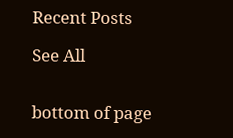Recent Posts

See All


bottom of page